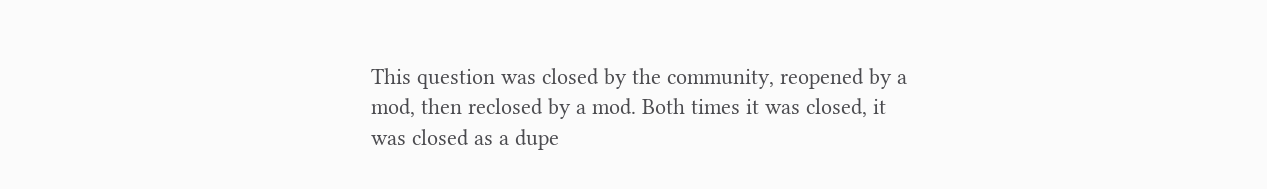This question was closed by the community, reopened by a mod, then reclosed by a mod. Both times it was closed, it was closed as a dupe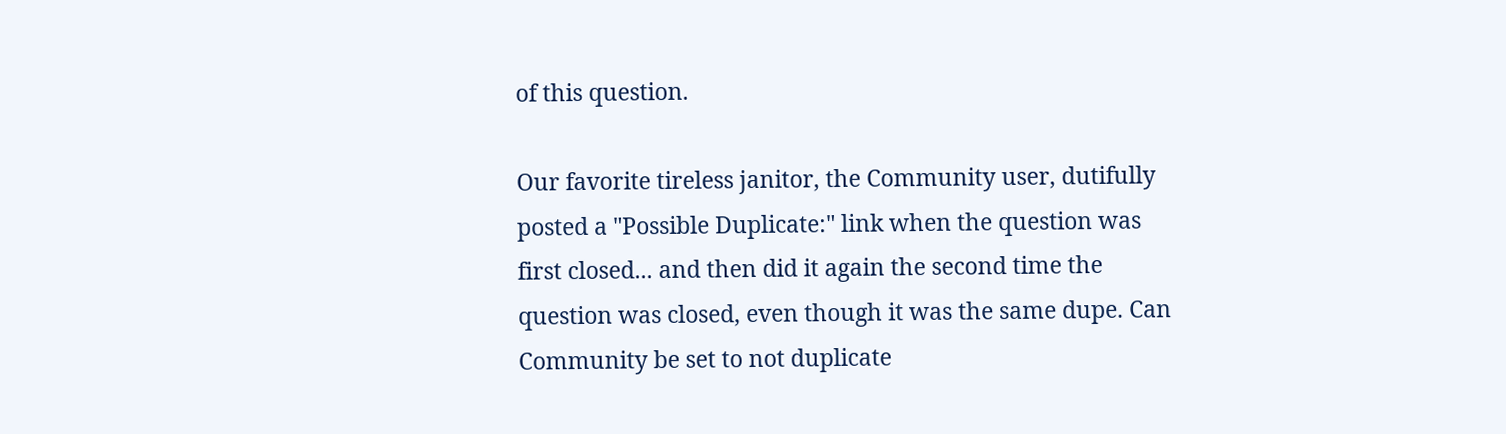of this question.

Our favorite tireless janitor, the Community user, dutifully posted a "Possible Duplicate:" link when the question was first closed... and then did it again the second time the question was closed, even though it was the same dupe. Can Community be set to not duplicate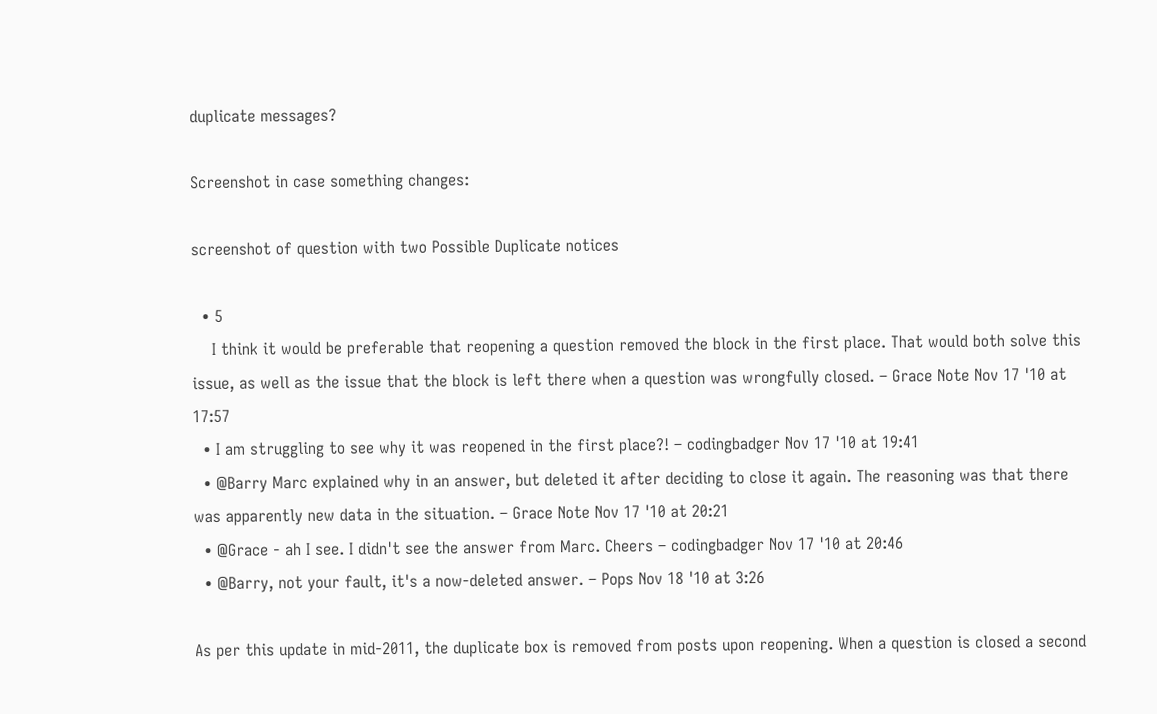duplicate messages?

Screenshot in case something changes:

screenshot of question with two Possible Duplicate notices

  • 5
    I think it would be preferable that reopening a question removed the block in the first place. That would both solve this issue, as well as the issue that the block is left there when a question was wrongfully closed. – Grace Note Nov 17 '10 at 17:57
  • I am struggling to see why it was reopened in the first place?! – codingbadger Nov 17 '10 at 19:41
  • @Barry Marc explained why in an answer, but deleted it after deciding to close it again. The reasoning was that there was apparently new data in the situation. – Grace Note Nov 17 '10 at 20:21
  • @Grace - ah I see. I didn't see the answer from Marc. Cheers – codingbadger Nov 17 '10 at 20:46
  • @Barry, not your fault, it's a now-deleted answer. – Pops Nov 18 '10 at 3:26

As per this update in mid-2011, the duplicate box is removed from posts upon reopening. When a question is closed a second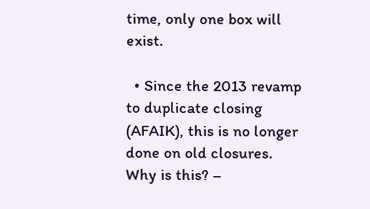time, only one box will exist.

  • Since the 2013 revamp to duplicate closing (AFAIK), this is no longer done on old closures. Why is this? –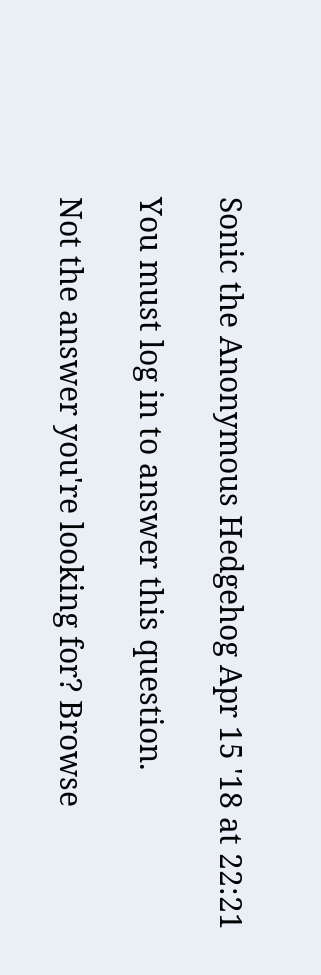Sonic the Anonymous Hedgehog Apr 15 '18 at 22:21

You must log in to answer this question.

Not the answer you're looking for? Browse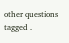other questions tagged .